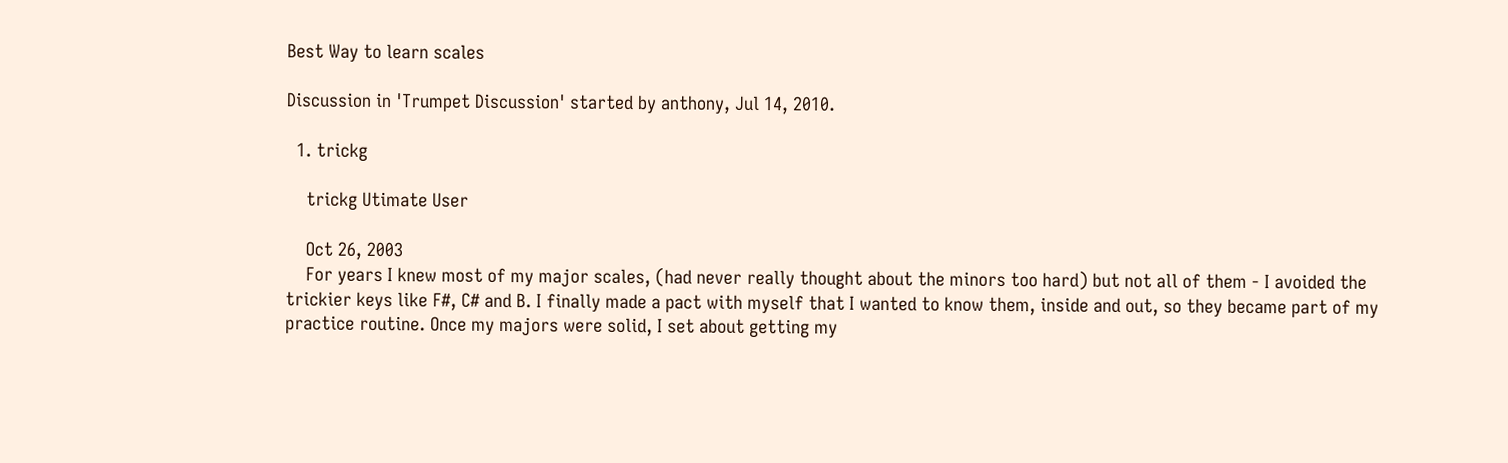Best Way to learn scales

Discussion in 'Trumpet Discussion' started by anthony, Jul 14, 2010.

  1. trickg

    trickg Utimate User

    Oct 26, 2003
    For years I knew most of my major scales, (had never really thought about the minors too hard) but not all of them - I avoided the trickier keys like F#, C# and B. I finally made a pact with myself that I wanted to know them, inside and out, so they became part of my practice routine. Once my majors were solid, I set about getting my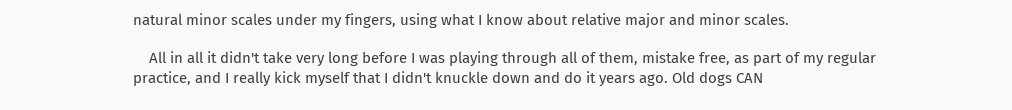natural minor scales under my fingers, using what I know about relative major and minor scales.

    All in all it didn't take very long before I was playing through all of them, mistake free, as part of my regular practice, and I really kick myself that I didn't knuckle down and do it years ago. Old dogs CAN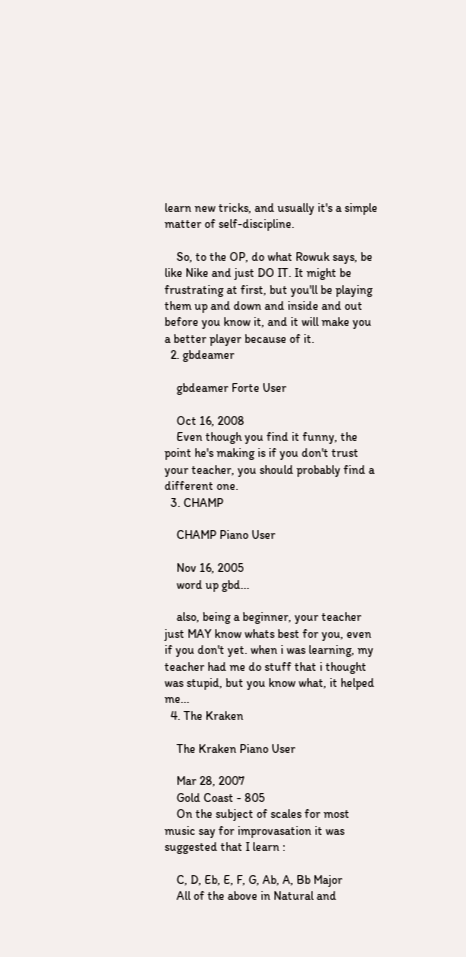learn new tricks, and usually it's a simple matter of self-discipline.

    So, to the OP, do what Rowuk says, be like Nike and just DO IT. It might be frustrating at first, but you'll be playing them up and down and inside and out before you know it, and it will make you a better player because of it.
  2. gbdeamer

    gbdeamer Forte User

    Oct 16, 2008
    Even though you find it funny, the point he's making is if you don't trust your teacher, you should probably find a different one.
  3. CHAMP

    CHAMP Piano User

    Nov 16, 2005
    word up gbd...

    also, being a beginner, your teacher just MAY know whats best for you, even if you don't yet. when i was learning, my teacher had me do stuff that i thought was stupid, but you know what, it helped me...
  4. The Kraken

    The Kraken Piano User

    Mar 28, 2007
    Gold Coast - 805
    On the subject of scales for most music say for improvasation it was suggested that I learn :

    C, D, Eb, E, F, G, Ab, A, Bb Major
    All of the above in Natural and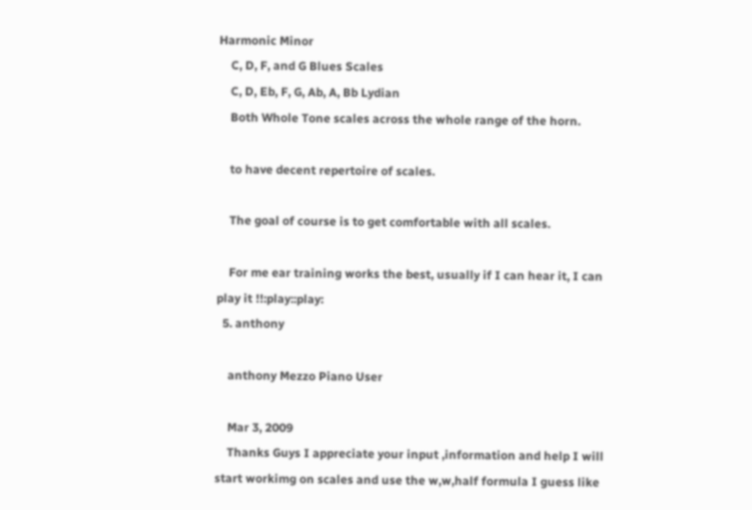Harmonic Minor
    C, D, F, and G Blues Scales
    C, D, Eb, F, G, Ab, A, Bb Lydian
    Both Whole Tone scales across the whole range of the horn.

    to have decent repertoire of scales.

    The goal of course is to get comfortable with all scales.

    For me ear training works the best, usually if I can hear it, I can play it !!:play::play:
  5. anthony

    anthony Mezzo Piano User

    Mar 3, 2009
    Thanks Guys I appreciate your input ,information and help I will start workimg on scales and use the w,w,half formula I guess like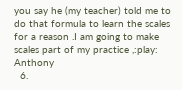you say he (my teacher) told me to do that formula to learn the scales for a reason .I am going to make scales part of my practice ,:play: Anthony
  6.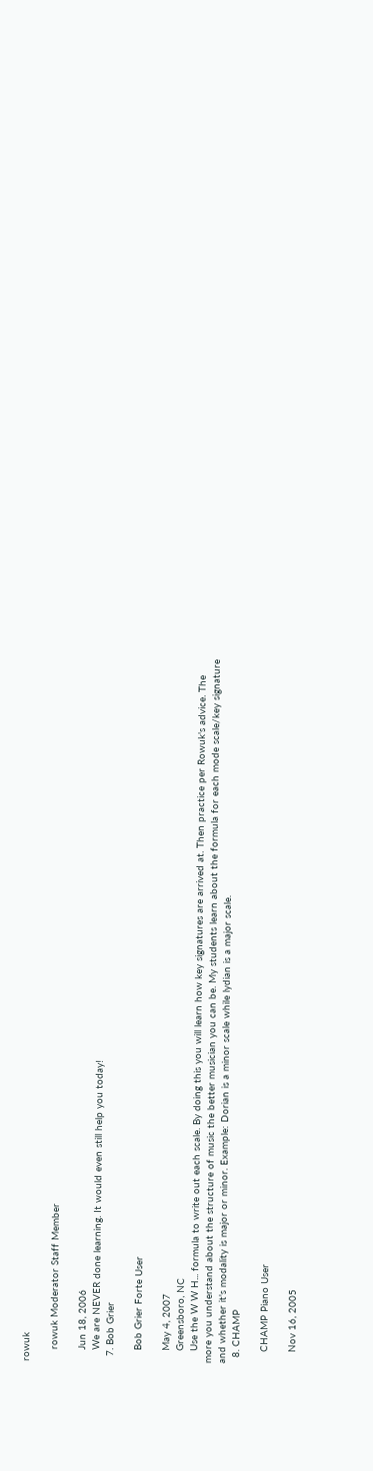rowuk

    rowuk Moderator Staff Member

    Jun 18, 2006
    We are NEVER done learning. It would even still help you today!
  7. Bob Grier

    Bob Grier Forte User

    May 4, 2007
    Greensboro, NC
    Use the W W H... formula to write out each scale. By doing this you will learn how key signatures are arrived at. Then practice per Rowuk's advice. The more you understand about the structure of music the better musician you can be. My students learn about the formula for each mode scale/key signature and whether it's modality is major or minor. Example: Dorian is a minor scale while lydian is a major scale.
  8. CHAMP

    CHAMP Piano User

    Nov 16, 2005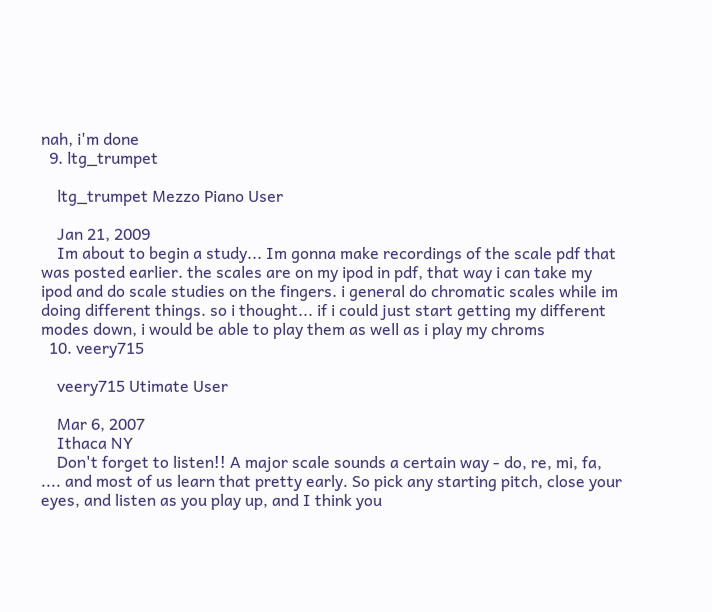nah, i'm done
  9. ltg_trumpet

    ltg_trumpet Mezzo Piano User

    Jan 21, 2009
    Im about to begin a study... Im gonna make recordings of the scale pdf that was posted earlier. the scales are on my ipod in pdf, that way i can take my ipod and do scale studies on the fingers. i general do chromatic scales while im doing different things. so i thought... if i could just start getting my different modes down, i would be able to play them as well as i play my chroms
  10. veery715

    veery715 Utimate User

    Mar 6, 2007
    Ithaca NY
    Don't forget to listen!! A major scale sounds a certain way - do, re, mi, fa, .... and most of us learn that pretty early. So pick any starting pitch, close your eyes, and listen as you play up, and I think you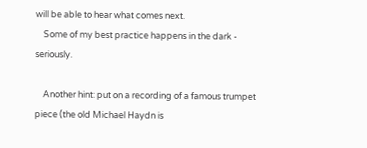will be able to hear what comes next.
    Some of my best practice happens in the dark - seriously.

    Another hint: put on a recording of a famous trumpet piece (the old Michael Haydn is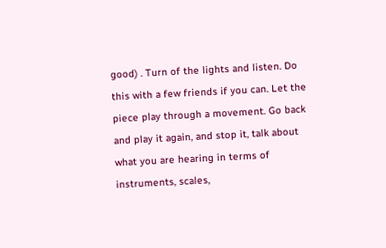good) . Turn of the lights and listen. Do this with a few friends if you can. Let the piece play through a movement. Go back and play it again, and stop it, talk about what you are hearing in terms of instruments, scales,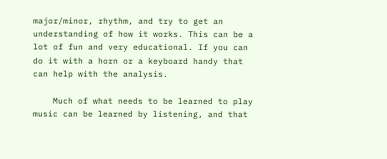major/minor, rhythm, and try to get an understanding of how it works. This can be a lot of fun and very educational. If you can do it with a horn or a keyboard handy that can help with the analysis.

    Much of what needs to be learned to play music can be learned by listening, and that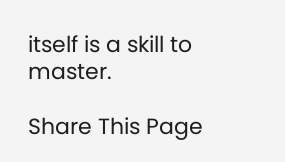itself is a skill to master.

Share This Page